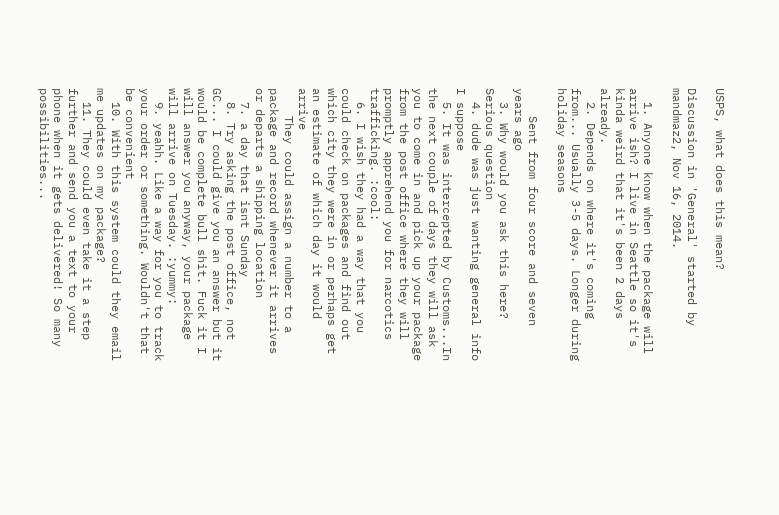USPS, what does this mean?

Discussion in 'General' started by mandmaz2, Nov 16, 2014.

  1. Anyone know when the package will arrive ish? I live in Seattle so it's kinda weird that it's been 2 days already.
  2. Depends on where it's coming from... Usually 3-5 days. Longer during holiday seasons

    Sent from four score and seven years ago
  3. Why would you ask this here? Serious question
  4. dude was just wanting general info I suppose
  5. It was intercepted by Customs...In the next couple of days they will ask you to come in and pick up your package from the post office where they will promptly apprehend you for narcotics trafficking. :cool:
  6. I wish they had a way that you could check on packages and find out which city they were in or perhaps get an estimate of which day it would arrive
    They could assign a number to a package and record whenever it arrives or departs a shipping location
  7. a day that isnt Sunday
  8. Try asking the post office, not GC... I could give you an answer but it would be complete bull shit. Fuck it I will answer you anyway, your package will arrive on Tuesday. :yummy:
  9. yeahh. Like a way for you to track your order or something. Wouldn't that be convenient
  10. With this system could they email me updates on my package?
  11. They could even take it a step further and send you a text to your phone when it gets delivered! So many possibilities...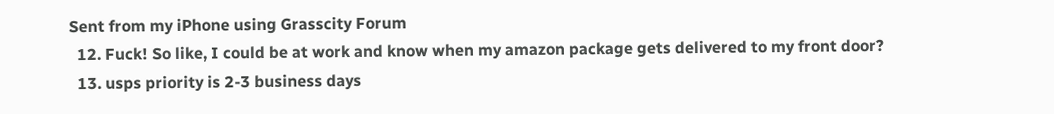Sent from my iPhone using Grasscity Forum
  12. Fuck! So like, I could be at work and know when my amazon package gets delivered to my front door?
  13. usps priority is 2-3 business days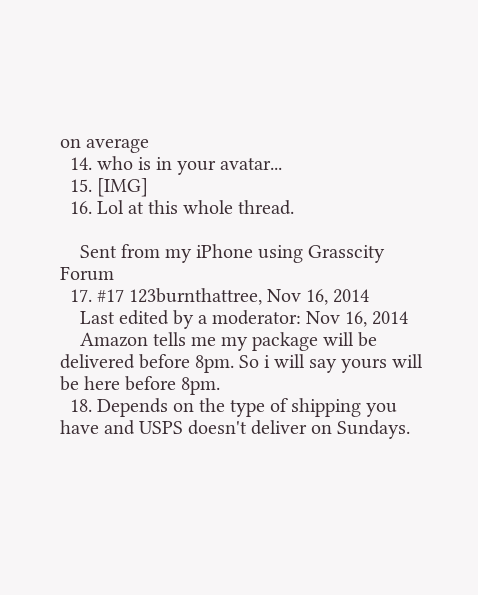on average
  14. who is in your avatar...
  15. [IMG]
  16. Lol at this whole thread.

    Sent from my iPhone using Grasscity Forum
  17. #17 123burnthattree, Nov 16, 2014
    Last edited by a moderator: Nov 16, 2014
    Amazon tells me my package will be delivered before 8pm. So i will say yours will be here before 8pm.
  18. Depends on the type of shipping you have and USPS doesn't deliver on Sundays.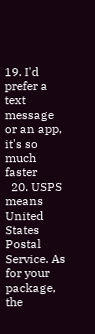19. I'd prefer a text message or an app, it's so much faster
  20. USPS means United States Postal Service. As for your package, the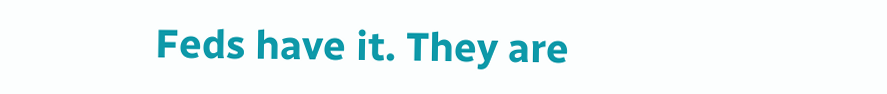Feds have it. They are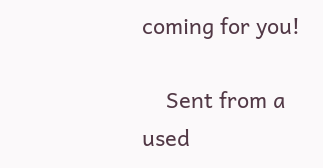coming for you!

    Sent from a used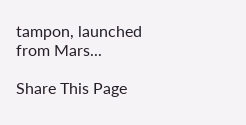tampon, launched from Mars...

Share This Page